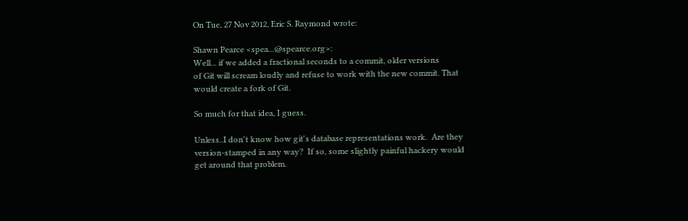On Tue, 27 Nov 2012, Eric S. Raymond wrote:

Shawn Pearce <spea...@spearce.org>:
Well... if we added a fractional seconds to a commit, older versions
of Git will scream loudly and refuse to work with the new commit. That
would create a fork of Git.

So much for that idea, I guess.

Unless..I don't know how git's database representations work.  Are they
version-stamped in any way?  If so, some slightly painful hackery would
get around that problem.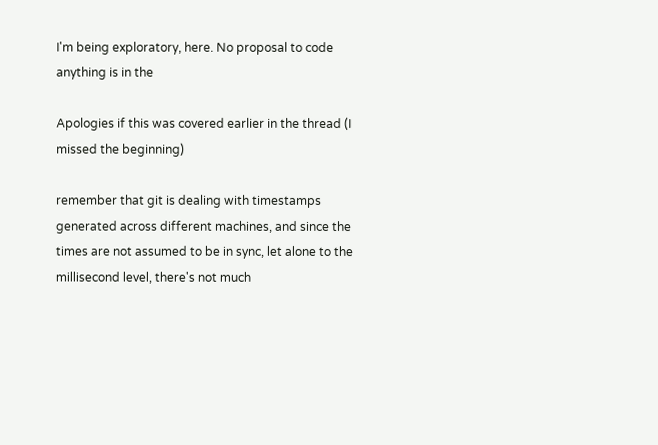I'm being exploratory, here. No proposal to code anything is in the

Apologies if this was covered earlier in the thread (I missed the beginning)

remember that git is dealing with timestamps generated across different machines, and since the times are not assumed to be in sync, let alone to the millisecond level, there's not much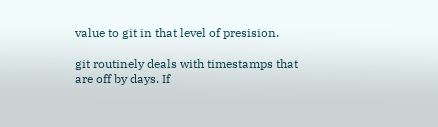value to git in that level of presision.

git routinely deals with timestamps that are off by days. If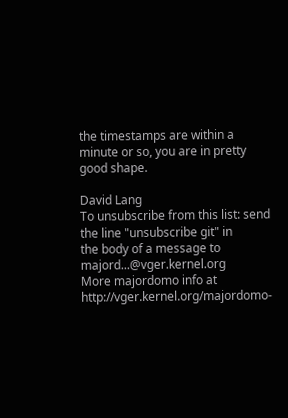the timestamps are within a minute or so, you are in pretty good shape.

David Lang
To unsubscribe from this list: send the line "unsubscribe git" in
the body of a message to majord...@vger.kernel.org
More majordomo info at  http://vger.kernel.org/majordomo-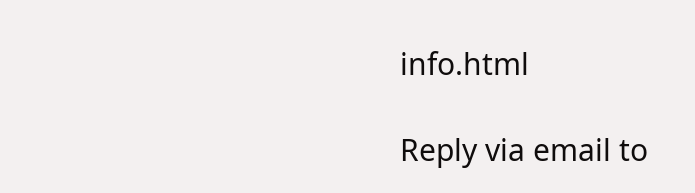info.html

Reply via email to